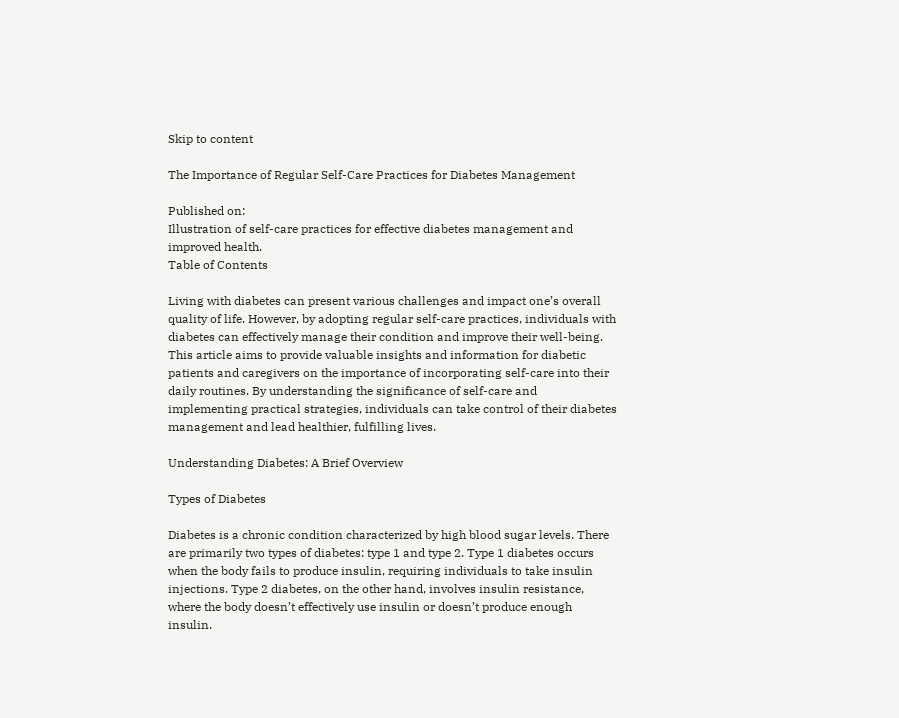Skip to content

The Importance of Regular Self-Care Practices for Diabetes Management

Published on:
Illustration of self-care practices for effective diabetes management and improved health.
Table of Contents

Living with diabetes can present various challenges and impact one’s overall quality of life. However, by adopting regular self-care practices, individuals with diabetes can effectively manage their condition and improve their well-being. This article aims to provide valuable insights and information for diabetic patients and caregivers on the importance of incorporating self-care into their daily routines. By understanding the significance of self-care and implementing practical strategies, individuals can take control of their diabetes management and lead healthier, fulfilling lives.

Understanding Diabetes: A Brief Overview

Types of Diabetes

Diabetes is a chronic condition characterized by high blood sugar levels. There are primarily two types of diabetes: type 1 and type 2. Type 1 diabetes occurs when the body fails to produce insulin, requiring individuals to take insulin injections. Type 2 diabetes, on the other hand, involves insulin resistance, where the body doesn’t effectively use insulin or doesn’t produce enough insulin.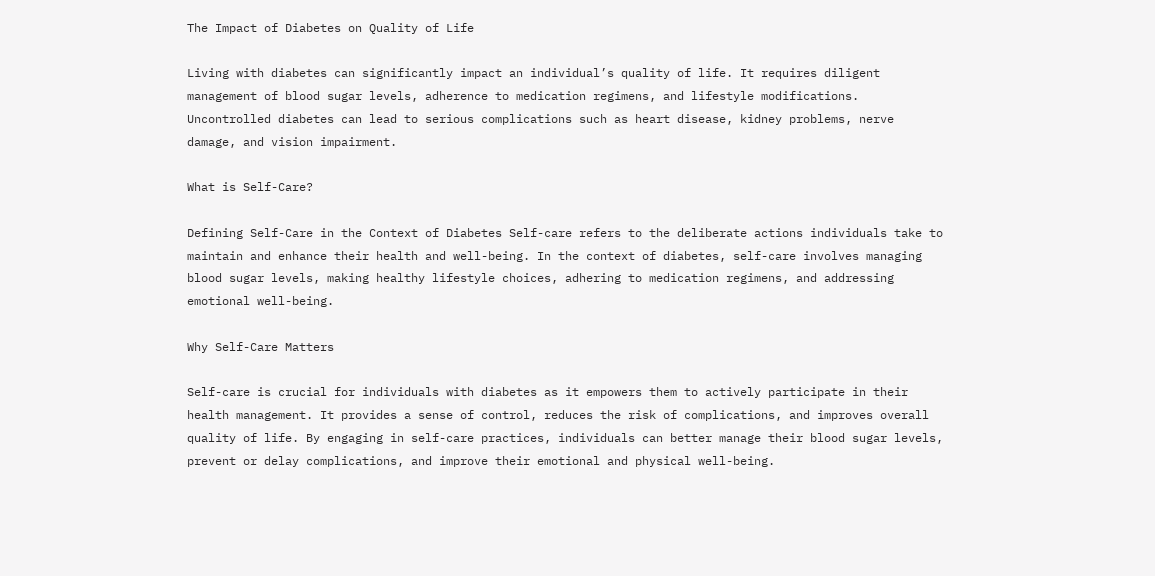The Impact of Diabetes on Quality of Life

Living with diabetes can significantly impact an individual’s quality of life. It requires diligent management of blood sugar levels, adherence to medication regimens, and lifestyle modifications. Uncontrolled diabetes can lead to serious complications such as heart disease, kidney problems, nerve damage, and vision impairment.

What is Self-Care?

Defining Self-Care in the Context of Diabetes Self-care refers to the deliberate actions individuals take to maintain and enhance their health and well-being. In the context of diabetes, self-care involves managing blood sugar levels, making healthy lifestyle choices, adhering to medication regimens, and addressing emotional well-being.

Why Self-Care Matters

Self-care is crucial for individuals with diabetes as it empowers them to actively participate in their health management. It provides a sense of control, reduces the risk of complications, and improves overall quality of life. By engaging in self-care practices, individuals can better manage their blood sugar levels, prevent or delay complications, and improve their emotional and physical well-being.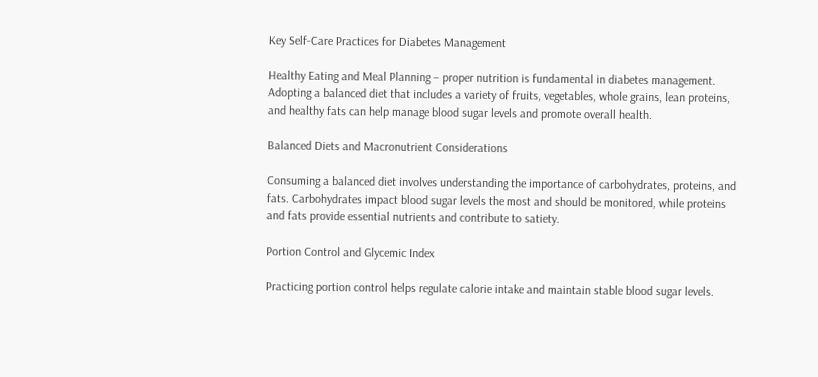Key Self-Care Practices for Diabetes Management

Healthy Eating and Meal Planning – proper nutrition is fundamental in diabetes management. Adopting a balanced diet that includes a variety of fruits, vegetables, whole grains, lean proteins, and healthy fats can help manage blood sugar levels and promote overall health.

Balanced Diets and Macronutrient Considerations

Consuming a balanced diet involves understanding the importance of carbohydrates, proteins, and fats. Carbohydrates impact blood sugar levels the most and should be monitored, while proteins and fats provide essential nutrients and contribute to satiety.

Portion Control and Glycemic Index

Practicing portion control helps regulate calorie intake and maintain stable blood sugar levels.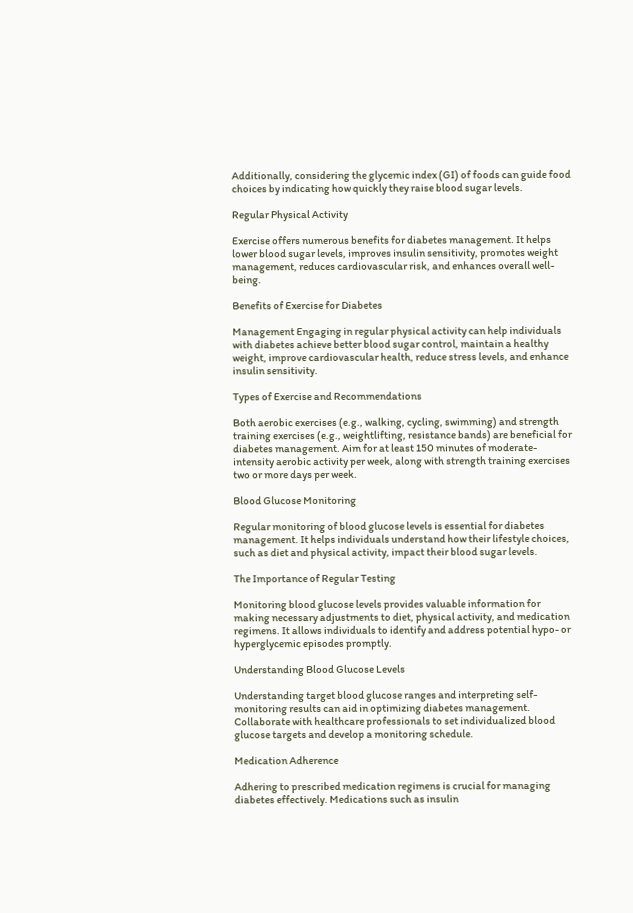Additionally, considering the glycemic index (GI) of foods can guide food choices by indicating how quickly they raise blood sugar levels.

Regular Physical Activity

Exercise offers numerous benefits for diabetes management. It helps lower blood sugar levels, improves insulin sensitivity, promotes weight management, reduces cardiovascular risk, and enhances overall well-being.

Benefits of Exercise for Diabetes

Management Engaging in regular physical activity can help individuals with diabetes achieve better blood sugar control, maintain a healthy weight, improve cardiovascular health, reduce stress levels, and enhance insulin sensitivity.

Types of Exercise and Recommendations

Both aerobic exercises (e.g., walking, cycling, swimming) and strength training exercises (e.g., weightlifting, resistance bands) are beneficial for diabetes management. Aim for at least 150 minutes of moderate-intensity aerobic activity per week, along with strength training exercises two or more days per week.

Blood Glucose Monitoring

Regular monitoring of blood glucose levels is essential for diabetes management. It helps individuals understand how their lifestyle choices, such as diet and physical activity, impact their blood sugar levels.

The Importance of Regular Testing

Monitoring blood glucose levels provides valuable information for making necessary adjustments to diet, physical activity, and medication regimens. It allows individuals to identify and address potential hypo- or hyperglycemic episodes promptly.

Understanding Blood Glucose Levels

Understanding target blood glucose ranges and interpreting self-monitoring results can aid in optimizing diabetes management. Collaborate with healthcare professionals to set individualized blood glucose targets and develop a monitoring schedule.

Medication Adherence

Adhering to prescribed medication regimens is crucial for managing diabetes effectively. Medications such as insulin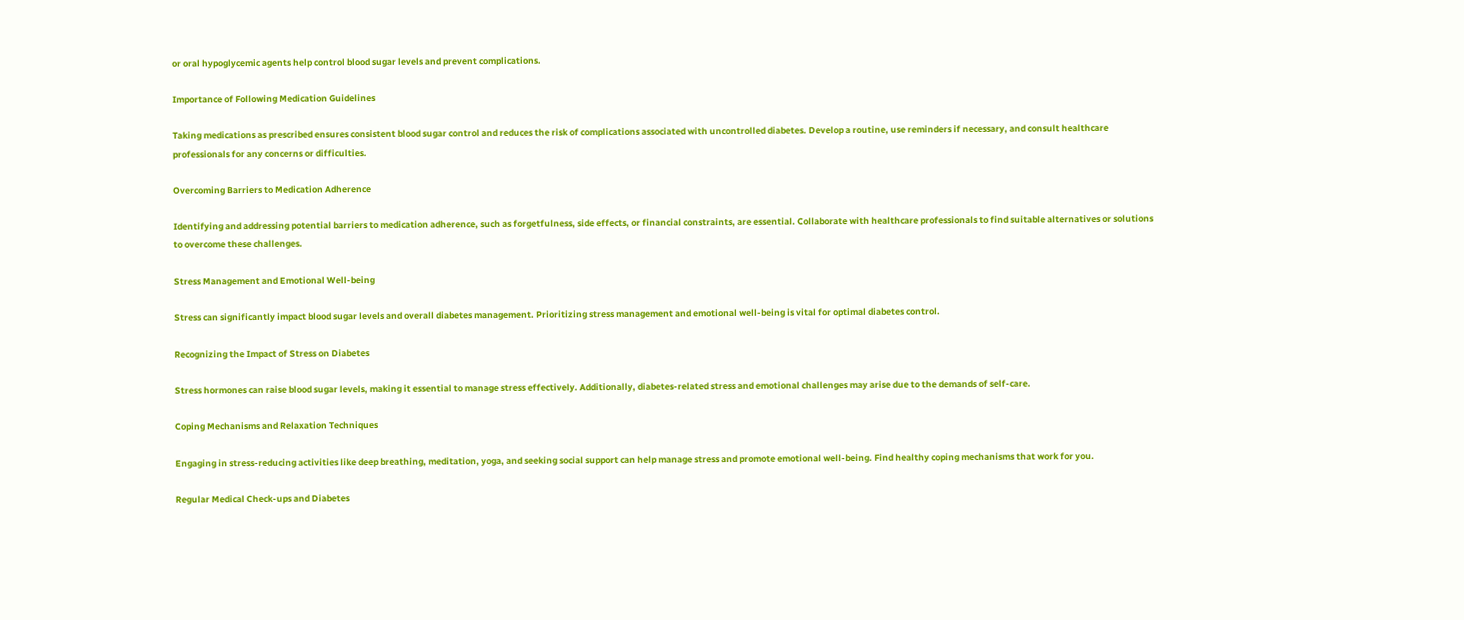or oral hypoglycemic agents help control blood sugar levels and prevent complications.

Importance of Following Medication Guidelines

Taking medications as prescribed ensures consistent blood sugar control and reduces the risk of complications associated with uncontrolled diabetes. Develop a routine, use reminders if necessary, and consult healthcare professionals for any concerns or difficulties.

Overcoming Barriers to Medication Adherence

Identifying and addressing potential barriers to medication adherence, such as forgetfulness, side effects, or financial constraints, are essential. Collaborate with healthcare professionals to find suitable alternatives or solutions to overcome these challenges.

Stress Management and Emotional Well-being

Stress can significantly impact blood sugar levels and overall diabetes management. Prioritizing stress management and emotional well-being is vital for optimal diabetes control.

Recognizing the Impact of Stress on Diabetes

Stress hormones can raise blood sugar levels, making it essential to manage stress effectively. Additionally, diabetes-related stress and emotional challenges may arise due to the demands of self-care.

Coping Mechanisms and Relaxation Techniques

Engaging in stress-reducing activities like deep breathing, meditation, yoga, and seeking social support can help manage stress and promote emotional well-being. Find healthy coping mechanisms that work for you.

Regular Medical Check-ups and Diabetes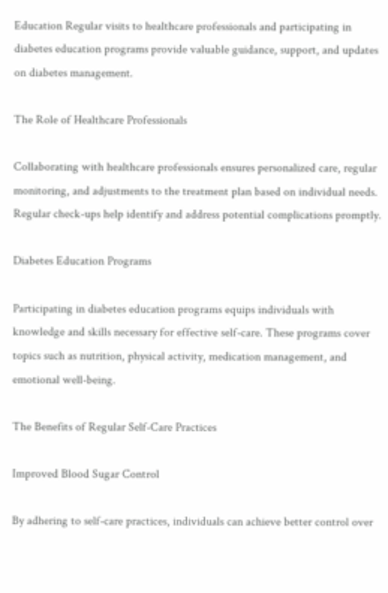Education Regular visits to healthcare professionals and participating in diabetes education programs provide valuable guidance, support, and updates on diabetes management.

The Role of Healthcare Professionals

Collaborating with healthcare professionals ensures personalized care, regular monitoring, and adjustments to the treatment plan based on individual needs. Regular check-ups help identify and address potential complications promptly.

Diabetes Education Programs

Participating in diabetes education programs equips individuals with knowledge and skills necessary for effective self-care. These programs cover topics such as nutrition, physical activity, medication management, and emotional well-being.

The Benefits of Regular Self-Care Practices

Improved Blood Sugar Control

By adhering to self-care practices, individuals can achieve better control over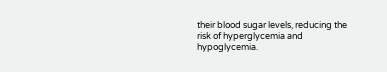their blood sugar levels, reducing the risk of hyperglycemia and hypoglycemia.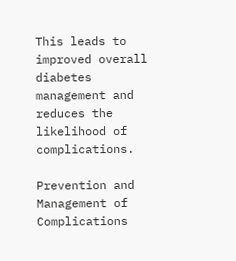This leads to improved overall diabetes management and reduces the likelihood of complications.

Prevention and Management of Complications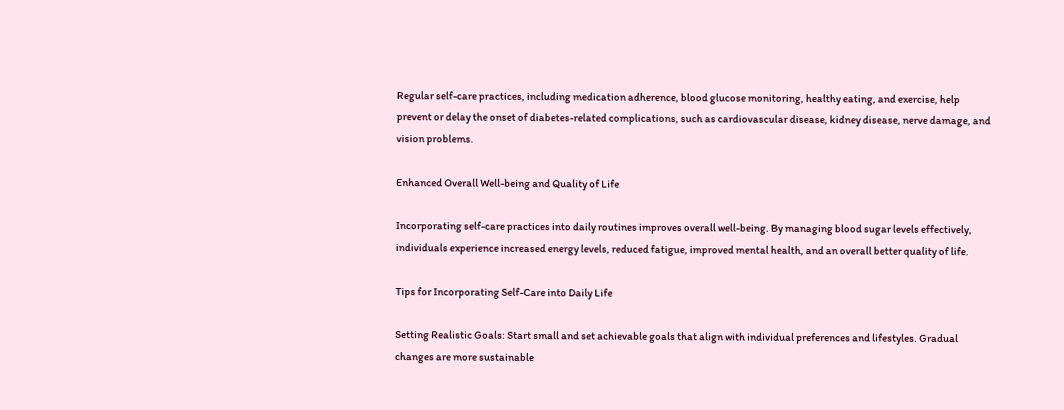Regular self-care practices, including medication adherence, blood glucose monitoring, healthy eating, and exercise, help prevent or delay the onset of diabetes-related complications, such as cardiovascular disease, kidney disease, nerve damage, and vision problems.

Enhanced Overall Well-being and Quality of Life

Incorporating self-care practices into daily routines improves overall well-being. By managing blood sugar levels effectively, individuals experience increased energy levels, reduced fatigue, improved mental health, and an overall better quality of life.

Tips for Incorporating Self-Care into Daily Life

Setting Realistic Goals: Start small and set achievable goals that align with individual preferences and lifestyles. Gradual changes are more sustainable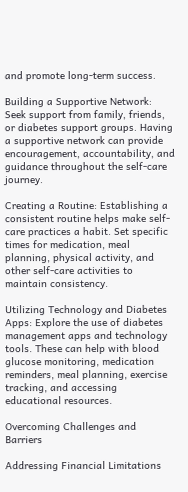and promote long-term success.

Building a Supportive Network: Seek support from family, friends, or diabetes support groups. Having a supportive network can provide encouragement, accountability, and guidance throughout the self-care journey.

Creating a Routine: Establishing a consistent routine helps make self-care practices a habit. Set specific times for medication, meal planning, physical activity, and other self-care activities to maintain consistency.

Utilizing Technology and Diabetes Apps: Explore the use of diabetes management apps and technology tools. These can help with blood glucose monitoring, medication reminders, meal planning, exercise tracking, and accessing educational resources.

Overcoming Challenges and Barriers

Addressing Financial Limitations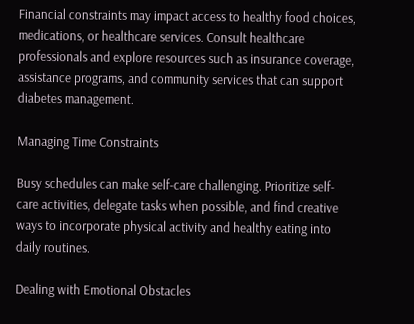Financial constraints may impact access to healthy food choices, medications, or healthcare services. Consult healthcare professionals and explore resources such as insurance coverage, assistance programs, and community services that can support diabetes management.

Managing Time Constraints

Busy schedules can make self-care challenging. Prioritize self-care activities, delegate tasks when possible, and find creative ways to incorporate physical activity and healthy eating into daily routines.

Dealing with Emotional Obstacles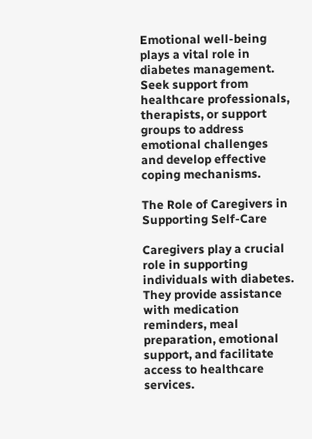Emotional well-being plays a vital role in diabetes management. Seek support from healthcare professionals, therapists, or support groups to address emotional challenges and develop effective coping mechanisms.

The Role of Caregivers in Supporting Self-Care

Caregivers play a crucial role in supporting individuals with diabetes. They provide assistance with medication reminders, meal preparation, emotional support, and facilitate access to healthcare services.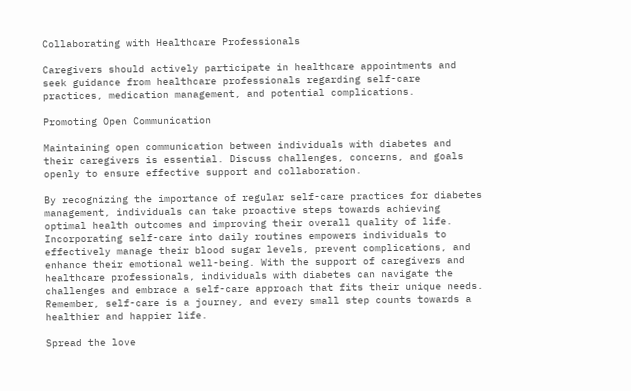Collaborating with Healthcare Professionals

Caregivers should actively participate in healthcare appointments and seek guidance from healthcare professionals regarding self-care practices, medication management, and potential complications.

Promoting Open Communication

Maintaining open communication between individuals with diabetes and their caregivers is essential. Discuss challenges, concerns, and goals openly to ensure effective support and collaboration.

By recognizing the importance of regular self-care practices for diabetes management, individuals can take proactive steps towards achieving optimal health outcomes and improving their overall quality of life. Incorporating self-care into daily routines empowers individuals to effectively manage their blood sugar levels, prevent complications, and enhance their emotional well-being. With the support of caregivers and healthcare professionals, individuals with diabetes can navigate the challenges and embrace a self-care approach that fits their unique needs. Remember, self-care is a journey, and every small step counts towards a healthier and happier life.

Spread the love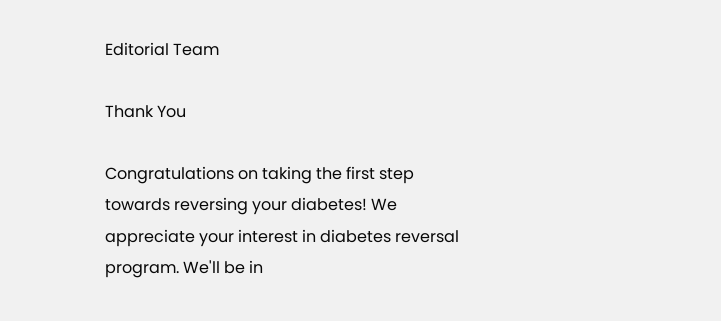Editorial Team

Thank You

Congratulations on taking the first step towards reversing your diabetes! We appreciate your interest in diabetes reversal program. We'll be in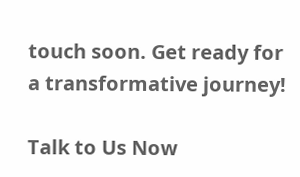touch soon. Get ready for a transformative journey!

Talk to Us Now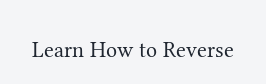Learn How to Reverse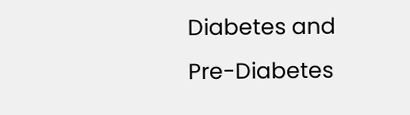Diabetes and Pre-Diabetes